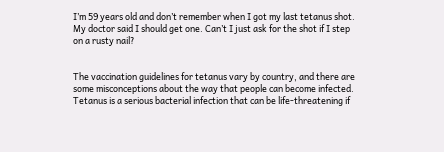I’m 59 years old and don’t remember when I got my last tetanus shot. My doctor said I should get one. Can’t I just ask for the shot if I step on a rusty nail?


The vaccination guidelines for tetanus vary by country, and there are some misconceptions about the way that people can become infected. Tetanus is a serious bacterial infection that can be life-threatening if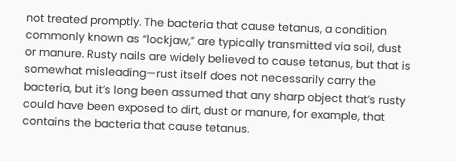not treated promptly. The bacteria that cause tetanus, a condition commonly known as “lockjaw,” are typically transmitted via soil, dust or manure. Rusty nails are widely believed to cause tetanus, but that is somewhat misleading—rust itself does not necessarily carry the bacteria, but it’s long been assumed that any sharp object that’s rusty could have been exposed to dirt, dust or manure, for example, that contains the bacteria that cause tetanus.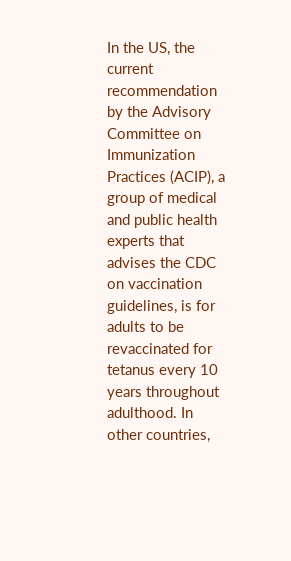In the US, the current recommendation by the Advisory Committee on Immunization Practices (ACIP), a group of medical and public health experts that advises the CDC on vaccination guidelines, is for adults to be revaccinated for tetanus every 10 years throughout adulthood. In other countries,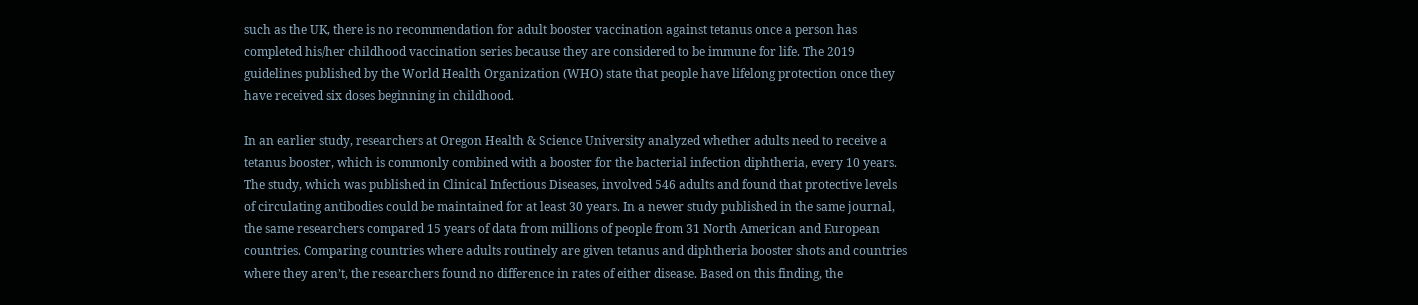such as the UK, there is no recommendation for adult booster vaccination against tetanus once a person has completed his/her childhood vaccination series because they are considered to be immune for life. The 2019 guidelines published by the World Health Organization (WHO) state that people have lifelong protection once they have received six doses beginning in childhood.

In an earlier study, researchers at Oregon Health & Science University analyzed whether adults need to receive a tetanus booster, which is commonly combined with a booster for the bacterial infection diphtheria, every 10 years. The study, which was published in Clinical Infectious Diseases, involved 546 adults and found that protective levels of circulating antibodies could be maintained for at least 30 years. In a newer study published in the same journal, the same researchers compared 15 years of data from millions of people from 31 North American and European countries. Comparing countries where adults routinely are given tetanus and diphtheria booster shots and countries where they aren’t, the researchers found no difference in rates of either disease. Based on this finding, the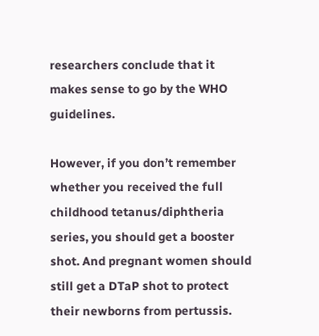researchers conclude that it makes sense to go by the WHO guidelines.

However, if you don’t remember whether you received the full childhood tetanus/diphtheria series, you should get a booster shot. And pregnant women should still get a DTaP shot to protect their newborns from pertussis.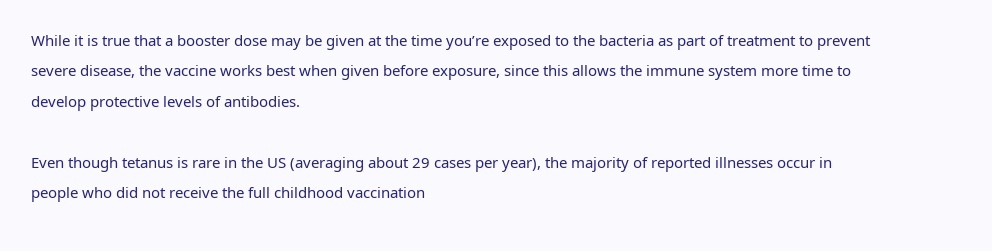While it is true that a booster dose may be given at the time you’re exposed to the bacteria as part of treatment to prevent severe disease, the vaccine works best when given before exposure, since this allows the immune system more time to develop protective levels of antibodies.

Even though tetanus is rare in the US (averaging about 29 cases per year), the majority of reported illnesses occur in people who did not receive the full childhood vaccination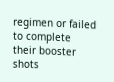regimen or failed to complete their booster shots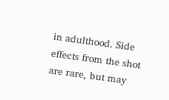in adulthood. Side effects from the shot are rare, but may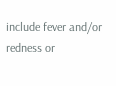include fever and/or redness or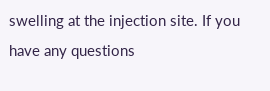swelling at the injection site. If you have any questions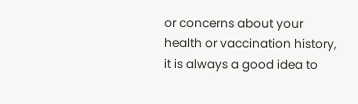or concerns about your health or vaccination history, it is always a good idea to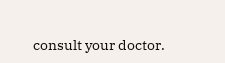consult your doctor.